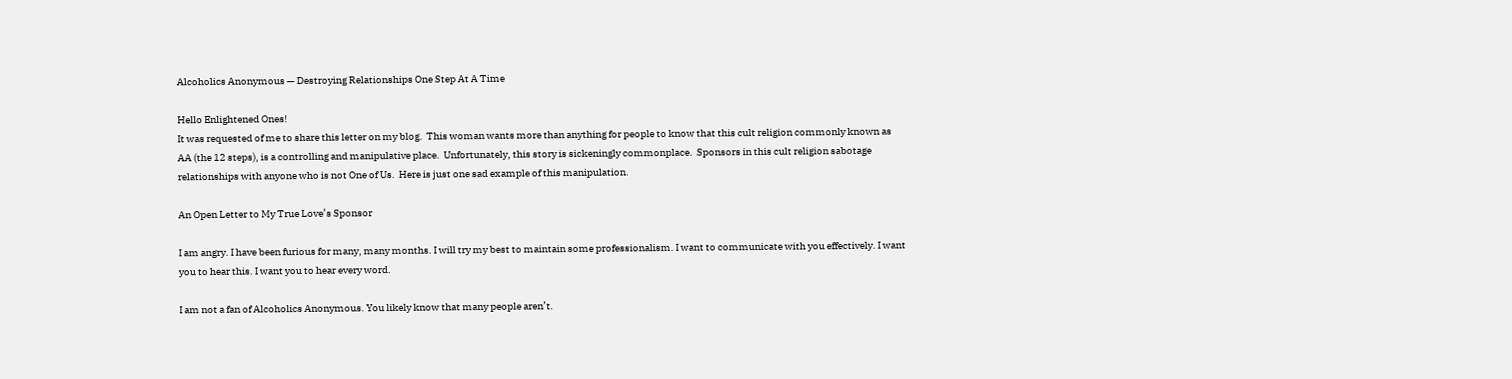Alcoholics Anonymous — Destroying Relationships One Step At A Time

Hello Enlightened Ones!
It was requested of me to share this letter on my blog.  This woman wants more than anything for people to know that this cult religion commonly known as AA (the 12 steps), is a controlling and manipulative place.  Unfortunately, this story is sickeningly commonplace.  Sponsors in this cult religion sabotage relationships with anyone who is not One of Us.  Here is just one sad example of this manipulation.

An Open Letter to My True Love’s Sponsor

I am angry. I have been furious for many, many months. I will try my best to maintain some professionalism. I want to communicate with you effectively. I want you to hear this. I want you to hear every word.

I am not a fan of Alcoholics Anonymous. You likely know that many people aren’t.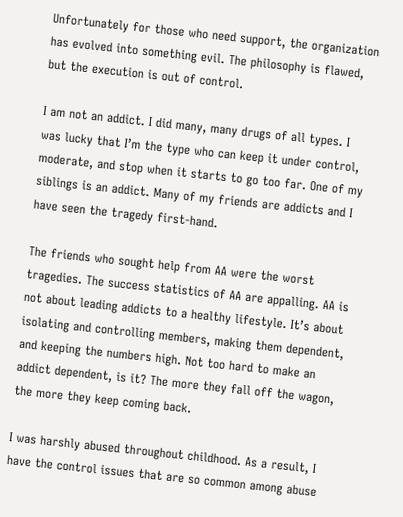Unfortunately for those who need support, the organization has evolved into something evil. The philosophy is flawed, but the execution is out of control.

I am not an addict. I did many, many drugs of all types. I was lucky that I’m the type who can keep it under control, moderate, and stop when it starts to go too far. One of my siblings is an addict. Many of my friends are addicts and I have seen the tragedy first-hand.

The friends who sought help from AA were the worst tragedies. The success statistics of AA are appalling. AA is not about leading addicts to a healthy lifestyle. It’s about isolating and controlling members, making them dependent, and keeping the numbers high. Not too hard to make an addict dependent, is it? The more they fall off the wagon, the more they keep coming back.

I was harshly abused throughout childhood. As a result, I have the control issues that are so common among abuse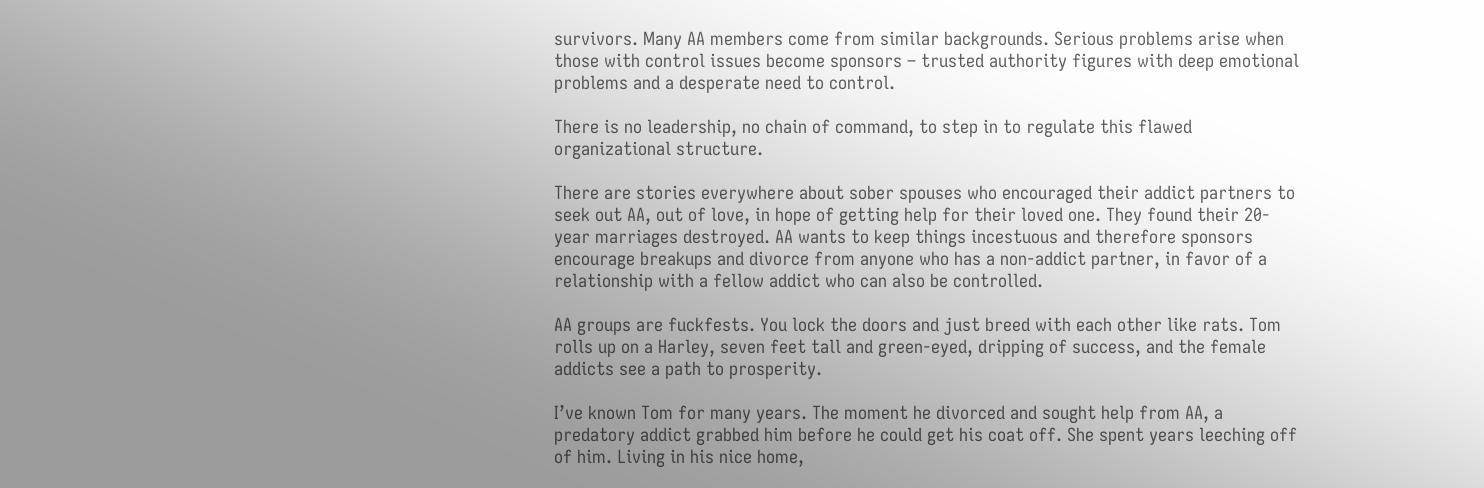survivors. Many AA members come from similar backgrounds. Serious problems arise when those with control issues become sponsors – trusted authority figures with deep emotional problems and a desperate need to control.

There is no leadership, no chain of command, to step in to regulate this flawed organizational structure.

There are stories everywhere about sober spouses who encouraged their addict partners to seek out AA, out of love, in hope of getting help for their loved one. They found their 20-year marriages destroyed. AA wants to keep things incestuous and therefore sponsors encourage breakups and divorce from anyone who has a non-addict partner, in favor of a relationship with a fellow addict who can also be controlled.

AA groups are fuckfests. You lock the doors and just breed with each other like rats. Tom rolls up on a Harley, seven feet tall and green-eyed, dripping of success, and the female addicts see a path to prosperity.

I’ve known Tom for many years. The moment he divorced and sought help from AA, a predatory addict grabbed him before he could get his coat off. She spent years leeching off of him. Living in his nice home,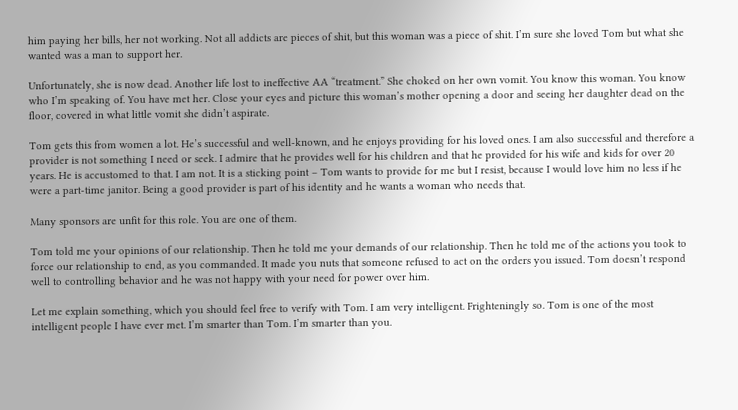him paying her bills, her not working. Not all addicts are pieces of shit, but this woman was a piece of shit. I’m sure she loved Tom but what she wanted was a man to support her.

Unfortunately, she is now dead. Another life lost to ineffective AA “treatment.” She choked on her own vomit. You know this woman. You know who I’m speaking of. You have met her. Close your eyes and picture this woman’s mother opening a door and seeing her daughter dead on the floor, covered in what little vomit she didn’t aspirate.

Tom gets this from women a lot. He’s successful and well-known, and he enjoys providing for his loved ones. I am also successful and therefore a provider is not something I need or seek. I admire that he provides well for his children and that he provided for his wife and kids for over 20 years. He is accustomed to that. I am not. It is a sticking point – Tom wants to provide for me but I resist, because I would love him no less if he were a part-time janitor. Being a good provider is part of his identity and he wants a woman who needs that.

Many sponsors are unfit for this role. You are one of them.

Tom told me your opinions of our relationship. Then he told me your demands of our relationship. Then he told me of the actions you took to force our relationship to end, as you commanded. It made you nuts that someone refused to act on the orders you issued. Tom doesn’t respond well to controlling behavior and he was not happy with your need for power over him.

Let me explain something, which you should feel free to verify with Tom. I am very intelligent. Frighteningly so. Tom is one of the most intelligent people I have ever met. I’m smarter than Tom. I’m smarter than you.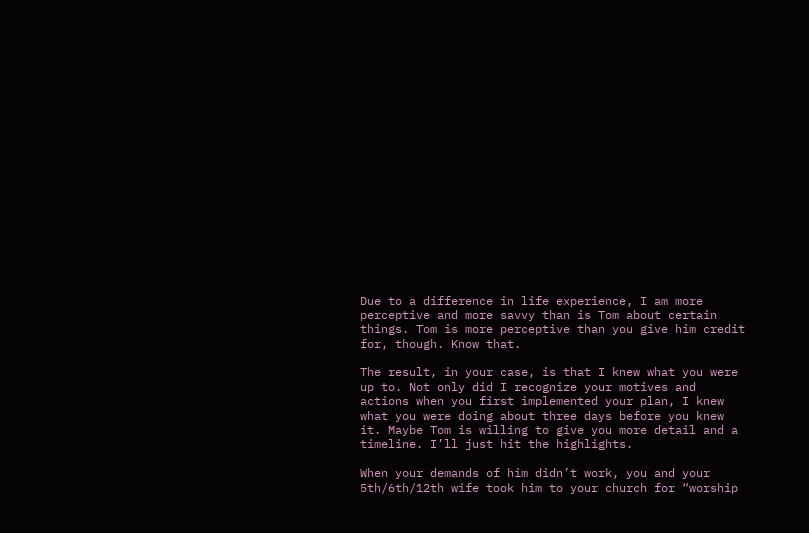Due to a difference in life experience, I am more perceptive and more savvy than is Tom about certain things. Tom is more perceptive than you give him credit for, though. Know that.

The result, in your case, is that I knew what you were up to. Not only did I recognize your motives and actions when you first implemented your plan, I knew what you were doing about three days before you knew it. Maybe Tom is willing to give you more detail and a timeline. I’ll just hit the highlights.

When your demands of him didn’t work, you and your 5th/6th/12th wife took him to your church for “worship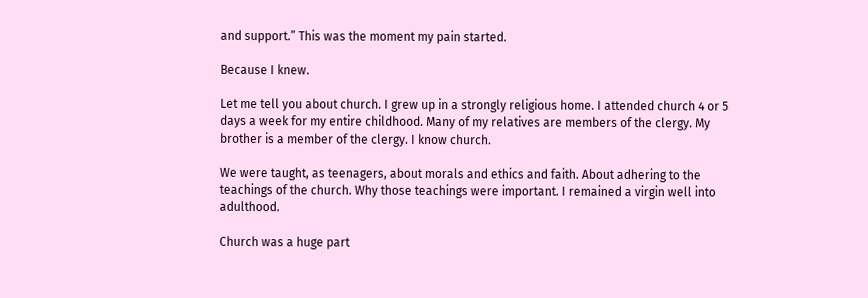and support.” This was the moment my pain started.

Because I knew.

Let me tell you about church. I grew up in a strongly religious home. I attended church 4 or 5 days a week for my entire childhood. Many of my relatives are members of the clergy. My brother is a member of the clergy. I know church.

We were taught, as teenagers, about morals and ethics and faith. About adhering to the teachings of the church. Why those teachings were important. I remained a virgin well into adulthood.

Church was a huge part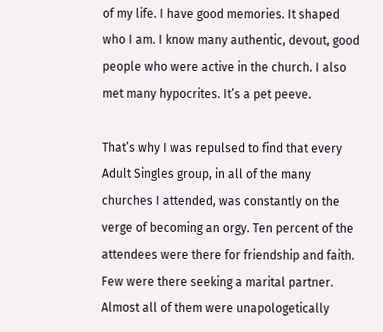of my life. I have good memories. It shaped who I am. I know many authentic, devout, good people who were active in the church. I also met many hypocrites. It’s a pet peeve.

That’s why I was repulsed to find that every Adult Singles group, in all of the many churches I attended, was constantly on the verge of becoming an orgy. Ten percent of the attendees were there for friendship and faith. Few were there seeking a marital partner. Almost all of them were unapologetically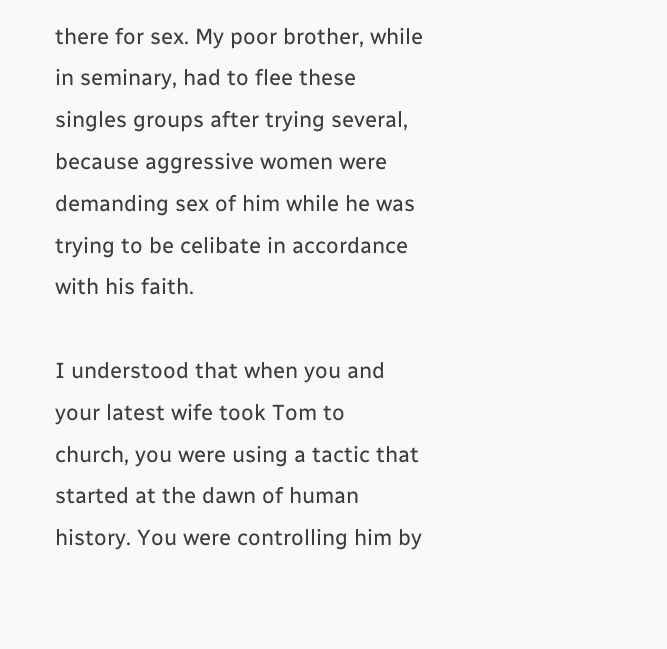there for sex. My poor brother, while in seminary, had to flee these singles groups after trying several, because aggressive women were demanding sex of him while he was trying to be celibate in accordance with his faith.

I understood that when you and your latest wife took Tom to church, you were using a tactic that started at the dawn of human history. You were controlling him by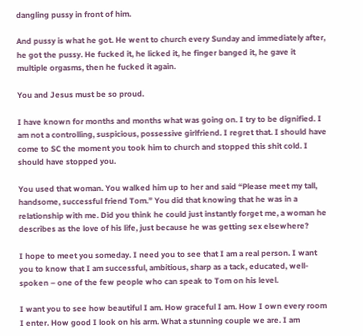dangling pussy in front of him.

And pussy is what he got. He went to church every Sunday and immediately after, he got the pussy. He fucked it, he licked it, he finger banged it, he gave it multiple orgasms, then he fucked it again.

You and Jesus must be so proud.

I have known for months and months what was going on. I try to be dignified. I am not a controlling, suspicious, possessive girlfriend. I regret that. I should have come to SC the moment you took him to church and stopped this shit cold. I should have stopped you.

You used that woman. You walked him up to her and said “Please meet my tall, handsome, successful friend Tom.” You did that knowing that he was in a relationship with me. Did you think he could just instantly forget me, a woman he describes as the love of his life, just because he was getting sex elsewhere?

I hope to meet you someday. I need you to see that I am a real person. I want you to know that I am successful, ambitious, sharp as a tack, educated, well-spoken – one of the few people who can speak to Tom on his level.

I want you to see how beautiful I am. How graceful I am. How I own every room I enter. How good I look on his arm. What a stunning couple we are. I am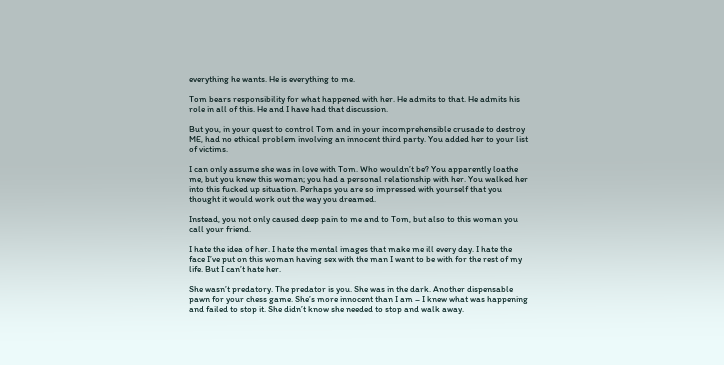everything he wants. He is everything to me.

Tom bears responsibility for what happened with her. He admits to that. He admits his role in all of this. He and I have had that discussion.

But you, in your quest to control Tom and in your incomprehensible crusade to destroy ME, had no ethical problem involving an innocent third party. You added her to your list of victims.

I can only assume she was in love with Tom. Who wouldn’t be? You apparently loathe me, but you knew this woman; you had a personal relationship with her. You walked her into this fucked up situation. Perhaps you are so impressed with yourself that you thought it would work out the way you dreamed.

Instead, you not only caused deep pain to me and to Tom, but also to this woman you call your friend.

I hate the idea of her. I hate the mental images that make me ill every day. I hate the face I’ve put on this woman having sex with the man I want to be with for the rest of my life. But I can’t hate her.

She wasn’t predatory. The predator is you. She was in the dark. Another dispensable pawn for your chess game. She’s more innocent than I am – I knew what was happening and failed to stop it. She didn’t know she needed to stop and walk away.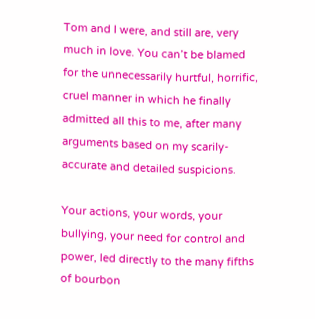Tom and I were, and still are, very much in love. You can’t be blamed for the unnecessarily hurtful, horrific, cruel manner in which he finally admitted all this to me, after many arguments based on my scarily-accurate and detailed suspicions.

Your actions, your words, your bullying, your need for control and power, led directly to the many fifths of bourbon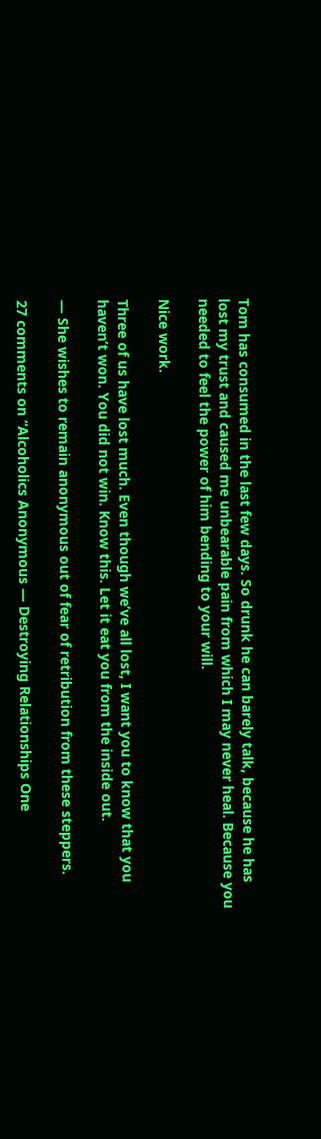Tom has consumed in the last few days. So drunk he can barely talk, because he has lost my trust and caused me unbearable pain from which I may never heal. Because you needed to feel the power of him bending to your will.

Nice work.

Three of us have lost much. Even though we’ve all lost, I want you to know that you haven’t won. You did not win. Know this. Let it eat you from the inside out.

— She wishes to remain anonymous out of fear of retribution from these steppers.

27 comments on “Alcoholics Anonymous — Destroying Relationships One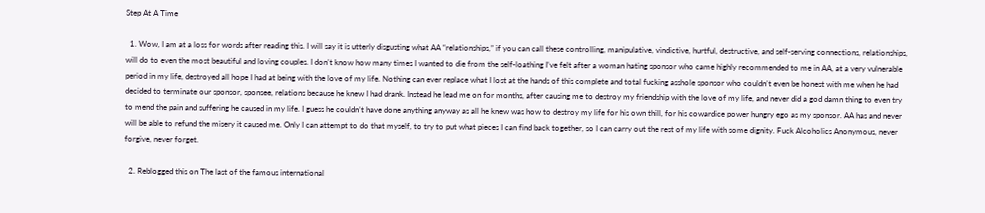Step At A Time

  1. Wow, I am at a loss for words after reading this. I will say it is utterly disgusting what AA “relationships,” if you can call these controlling, manipulative, vindictive, hurtful, destructive, and self-serving connections, relationships, will do to even the most beautiful and loving couples. I don’t know how many times I wanted to die from the self-loathing I’ve felt after a woman hating sponsor who came highly recommended to me in AA, at a very vulnerable period in my life, destroyed all hope I had at being with the love of my life. Nothing can ever replace what I lost at the hands of this complete and total fucking asshole sponsor who couldn’t even be honest with me when he had decided to terminate our sponsor, sponsee, relations because he knew I had drank. Instead he lead me on for months, after causing me to destroy my friendship with the love of my life, and never did a god damn thing to even try to mend the pain and suffering he caused in my life. I guess he couldn’t have done anything anyway as all he knew was how to destroy my life for his own thill, for his cowardice power hungry ego as my sponsor. AA has and never will be able to refund the misery it caused me. Only I can attempt to do that myself, to try to put what pieces I can find back together, so I can carry out the rest of my life with some dignity. Fuck Alcoholics Anonymous, never forgive, never forget.

  2. Reblogged this on The last of the famous international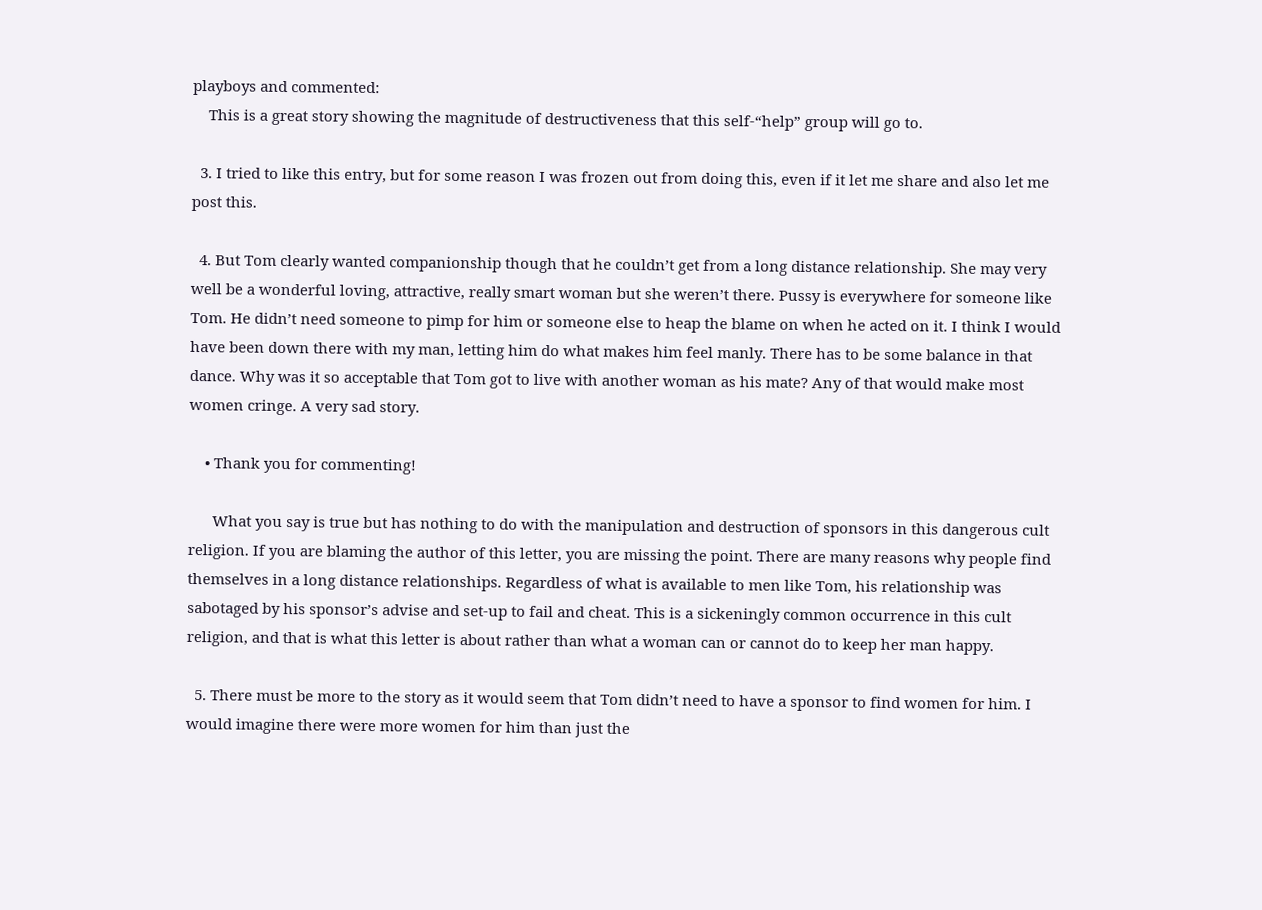playboys and commented:
    This is a great story showing the magnitude of destructiveness that this self-“help” group will go to.

  3. I tried to like this entry, but for some reason I was frozen out from doing this, even if it let me share and also let me post this.

  4. But Tom clearly wanted companionship though that he couldn’t get from a long distance relationship. She may very well be a wonderful loving, attractive, really smart woman but she weren’t there. Pussy is everywhere for someone like Tom. He didn’t need someone to pimp for him or someone else to heap the blame on when he acted on it. I think I would have been down there with my man, letting him do what makes him feel manly. There has to be some balance in that dance. Why was it so acceptable that Tom got to live with another woman as his mate? Any of that would make most women cringe. A very sad story.

    • Thank you for commenting!

      What you say is true but has nothing to do with the manipulation and destruction of sponsors in this dangerous cult religion. If you are blaming the author of this letter, you are missing the point. There are many reasons why people find themselves in a long distance relationships. Regardless of what is available to men like Tom, his relationship was sabotaged by his sponsor’s advise and set-up to fail and cheat. This is a sickeningly common occurrence in this cult religion, and that is what this letter is about rather than what a woman can or cannot do to keep her man happy.

  5. There must be more to the story as it would seem that Tom didn’t need to have a sponsor to find women for him. I would imagine there were more women for him than just the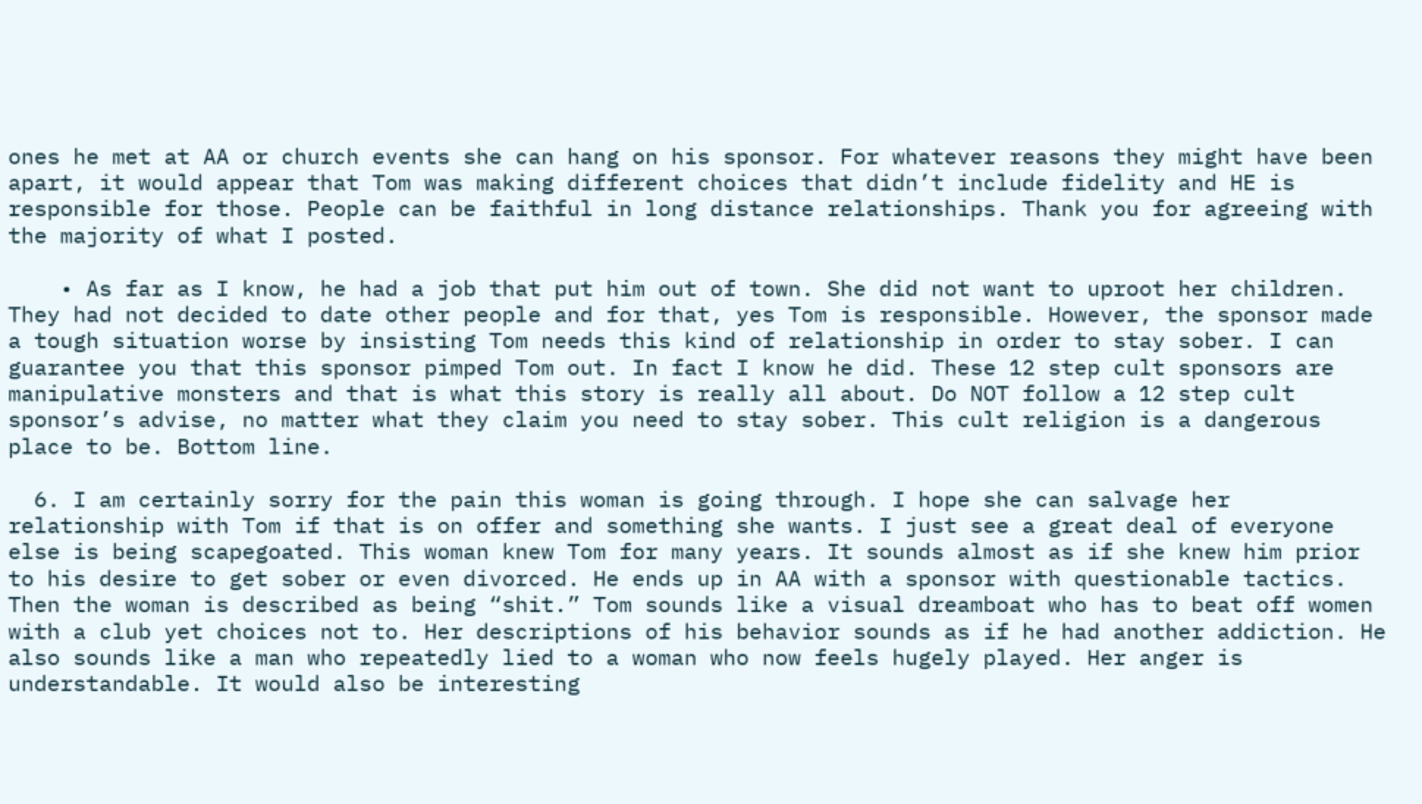ones he met at AA or church events she can hang on his sponsor. For whatever reasons they might have been apart, it would appear that Tom was making different choices that didn’t include fidelity and HE is responsible for those. People can be faithful in long distance relationships. Thank you for agreeing with the majority of what I posted.

    • As far as I know, he had a job that put him out of town. She did not want to uproot her children. They had not decided to date other people and for that, yes Tom is responsible. However, the sponsor made a tough situation worse by insisting Tom needs this kind of relationship in order to stay sober. I can guarantee you that this sponsor pimped Tom out. In fact I know he did. These 12 step cult sponsors are manipulative monsters and that is what this story is really all about. Do NOT follow a 12 step cult sponsor’s advise, no matter what they claim you need to stay sober. This cult religion is a dangerous place to be. Bottom line.

  6. I am certainly sorry for the pain this woman is going through. I hope she can salvage her relationship with Tom if that is on offer and something she wants. I just see a great deal of everyone else is being scapegoated. This woman knew Tom for many years. It sounds almost as if she knew him prior to his desire to get sober or even divorced. He ends up in AA with a sponsor with questionable tactics. Then the woman is described as being “shit.” Tom sounds like a visual dreamboat who has to beat off women with a club yet choices not to. Her descriptions of his behavior sounds as if he had another addiction. He also sounds like a man who repeatedly lied to a woman who now feels hugely played. Her anger is understandable. It would also be interesting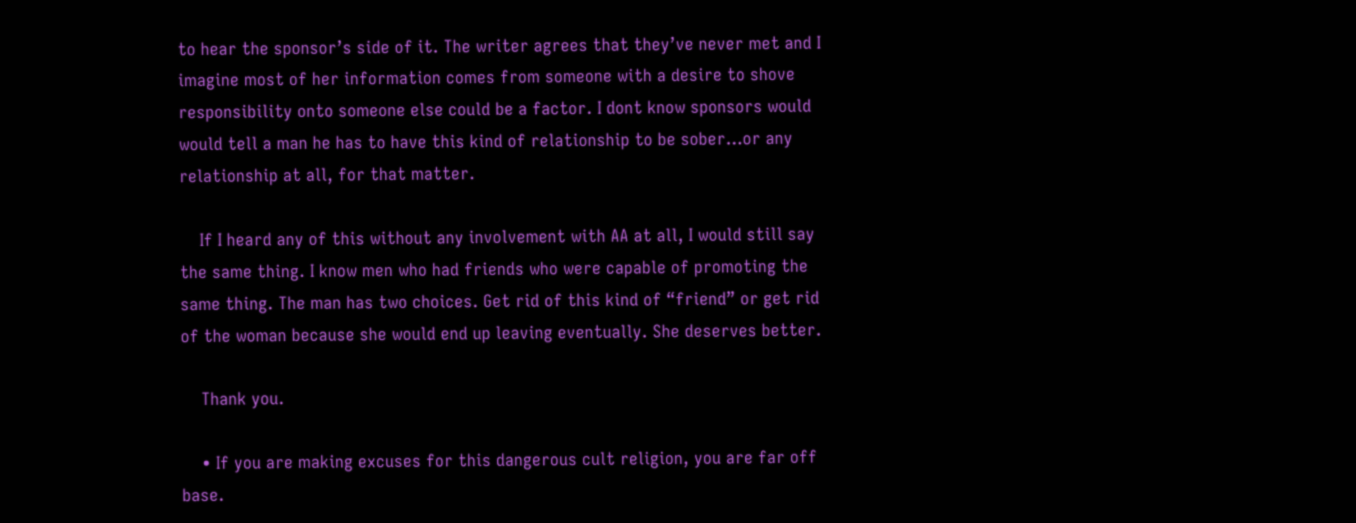to hear the sponsor’s side of it. The writer agrees that they’ve never met and I imagine most of her information comes from someone with a desire to shove responsibility onto someone else could be a factor. I dont know sponsors would would tell a man he has to have this kind of relationship to be sober…or any relationship at all, for that matter.

    If I heard any of this without any involvement with AA at all, I would still say the same thing. I know men who had friends who were capable of promoting the same thing. The man has two choices. Get rid of this kind of “friend” or get rid of the woman because she would end up leaving eventually. She deserves better.

    Thank you.

    • If you are making excuses for this dangerous cult religion, you are far off base.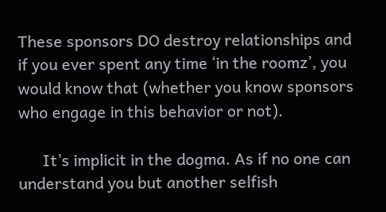These sponsors DO destroy relationships and if you ever spent any time ‘in the roomz’, you would know that (whether you know sponsors who engage in this behavior or not).

      It’s implicit in the dogma. As if no one can understand you but another selfish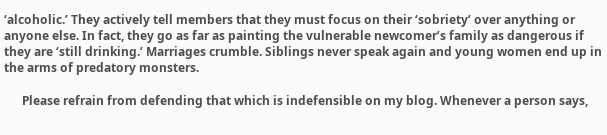‘alcoholic.’ They actively tell members that they must focus on their ‘sobriety’ over anything or anyone else. In fact, they go as far as painting the vulnerable newcomer’s family as dangerous if they are ‘still drinking.’ Marriages crumble. Siblings never speak again and young women end up in the arms of predatory monsters.

      Please refrain from defending that which is indefensible on my blog. Whenever a person says,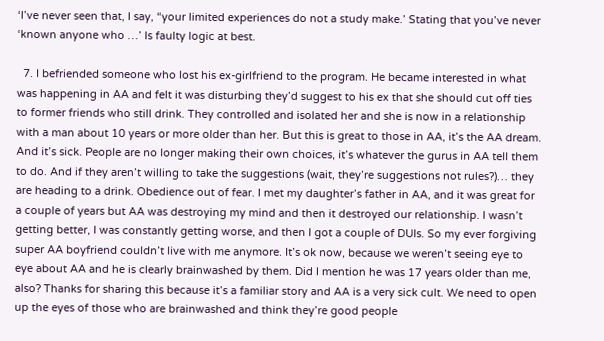‘I’ve never seen that, I say, “your limited experiences do not a study make.’ Stating that you’ve never ‘known anyone who …’ Is faulty logic at best.

  7. I befriended someone who lost his ex-girlfriend to the program. He became interested in what was happening in AA and felt it was disturbing they’d suggest to his ex that she should cut off ties to former friends who still drink. They controlled and isolated her and she is now in a relationship with a man about 10 years or more older than her. But this is great to those in AA, it’s the AA dream. And it’s sick. People are no longer making their own choices, it’s whatever the gurus in AA tell them to do. And if they aren’t willing to take the suggestions (wait, they’re suggestions not rules?)… they are heading to a drink. Obedience out of fear. I met my daughter’s father in AA, and it was great for a couple of years but AA was destroying my mind and then it destroyed our relationship. I wasn’t getting better, I was constantly getting worse, and then I got a couple of DUIs. So my ever forgiving super AA boyfriend couldn’t live with me anymore. It’s ok now, because we weren’t seeing eye to eye about AA and he is clearly brainwashed by them. Did I mention he was 17 years older than me, also? Thanks for sharing this because it’s a familiar story and AA is a very sick cult. We need to open up the eyes of those who are brainwashed and think they’re good people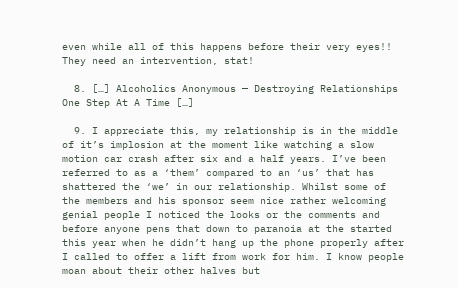even while all of this happens before their very eyes!! They need an intervention, stat!

  8. […] Alcoholics Anonymous — Destroying Relationships One Step At A Time […]

  9. I appreciate this, my relationship is in the middle of it’s implosion at the moment like watching a slow motion car crash after six and a half years. I’ve been referred to as a ‘them’ compared to an ‘us’ that has shattered the ‘we’ in our relationship. Whilst some of the members and his sponsor seem nice rather welcoming genial people I noticed the looks or the comments and before anyone pens that down to paranoia at the started this year when he didn’t hang up the phone properly after I called to offer a lift from work for him. I know people moan about their other halves but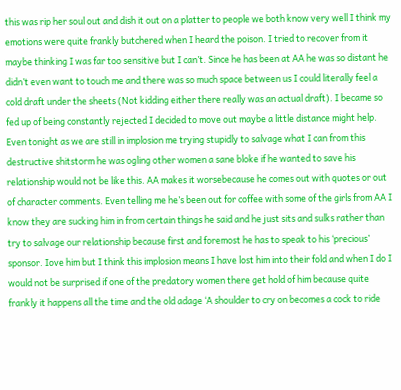this was rip her soul out and dish it out on a platter to people we both know very well I think my emotions were quite frankly butchered when I heard the poison. I tried to recover from it maybe thinking I was far too sensitive but I can’t. Since he has been at AA he was so distant he didn’t even want to touch me and there was so much space between us I could literally feel a cold draft under the sheets (Not kidding either there really was an actual draft). I became so fed up of being constantly rejected I decided to move out maybe a little distance might help. Even tonight as we are still in implosion me trying stupidly to salvage what I can from this destructive shitstorm he was ogling other women a sane bloke if he wanted to save his relationship would not be like this. AA makes it worsebecause he comes out with quotes or out of character comments. Even telling me he’s been out for coffee with some of the girls from AA I know they are sucking him in from certain things he said and he just sits and sulks rather than try to salvage our relationship because first and foremost he has to speak to his ‘precious’ sponsor. Iove him but I think this implosion means I have lost him into their fold and when I do I would not be surprised if one of the predatory women there get hold of him because quite frankly it happens all the time and the old adage ‘A shoulder to cry on becomes a cock to ride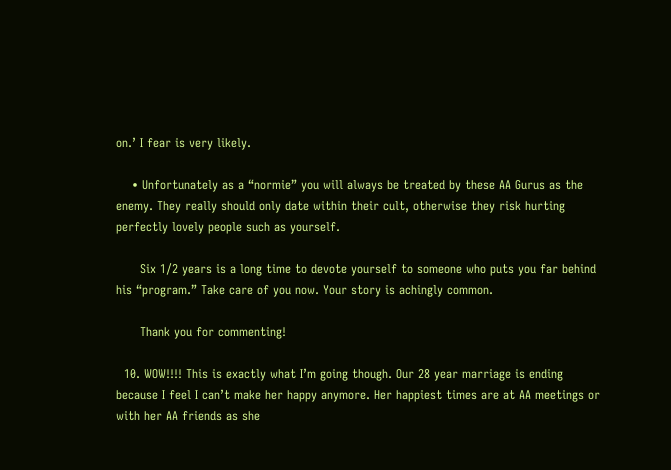on.’ I fear is very likely.

    • Unfortunately as a “normie” you will always be treated by these AA Gurus as the enemy. They really should only date within their cult, otherwise they risk hurting perfectly lovely people such as yourself.

      Six 1/2 years is a long time to devote yourself to someone who puts you far behind his “program.” Take care of you now. Your story is achingly common.

      Thank you for commenting!

  10. WOW!!!! This is exactly what I’m going though. Our 28 year marriage is ending because I feel I can’t make her happy anymore. Her happiest times are at AA meetings or with her AA friends as she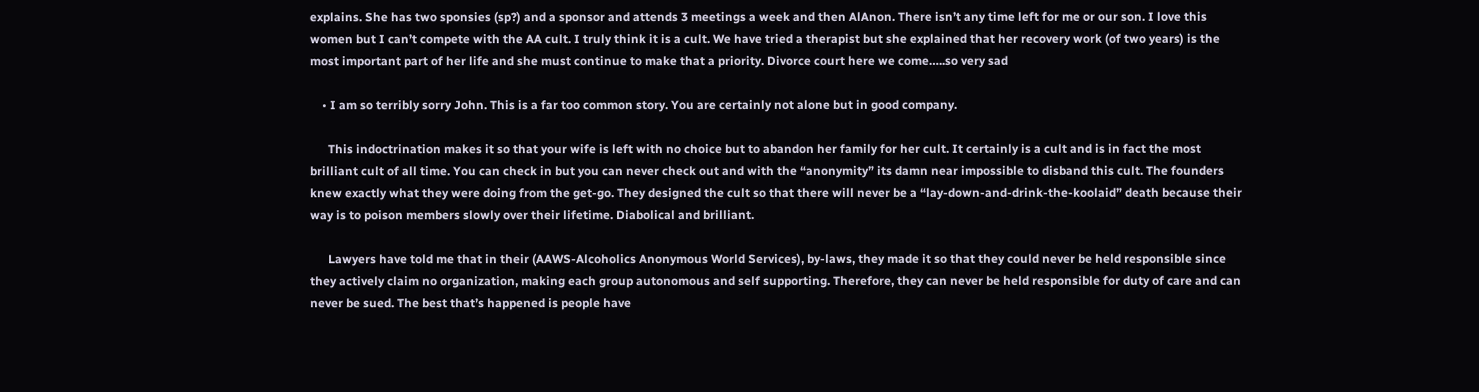explains. She has two sponsies (sp?) and a sponsor and attends 3 meetings a week and then AlAnon. There isn’t any time left for me or our son. I love this women but I can’t compete with the AA cult. I truly think it is a cult. We have tried a therapist but she explained that her recovery work (of two years) is the most important part of her life and she must continue to make that a priority. Divorce court here we come…..so very sad

    • I am so terribly sorry John. This is a far too common story. You are certainly not alone but in good company.

      This indoctrination makes it so that your wife is left with no choice but to abandon her family for her cult. It certainly is a cult and is in fact the most brilliant cult of all time. You can check in but you can never check out and with the “anonymity” its damn near impossible to disband this cult. The founders knew exactly what they were doing from the get-go. They designed the cult so that there will never be a “lay-down-and-drink-the-koolaid” death because their way is to poison members slowly over their lifetime. Diabolical and brilliant.

      Lawyers have told me that in their (AAWS-Alcoholics Anonymous World Services), by-laws, they made it so that they could never be held responsible since they actively claim no organization, making each group autonomous and self supporting. Therefore, they can never be held responsible for duty of care and can never be sued. The best that’s happened is people have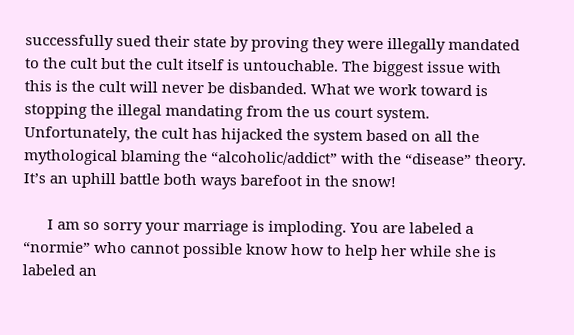successfully sued their state by proving they were illegally mandated to the cult but the cult itself is untouchable. The biggest issue with this is the cult will never be disbanded. What we work toward is stopping the illegal mandating from the us court system. Unfortunately, the cult has hijacked the system based on all the mythological blaming the “alcoholic/addict” with the “disease” theory. It’s an uphill battle both ways barefoot in the snow!

      I am so sorry your marriage is imploding. You are labeled a “normie” who cannot possible know how to help her while she is labeled an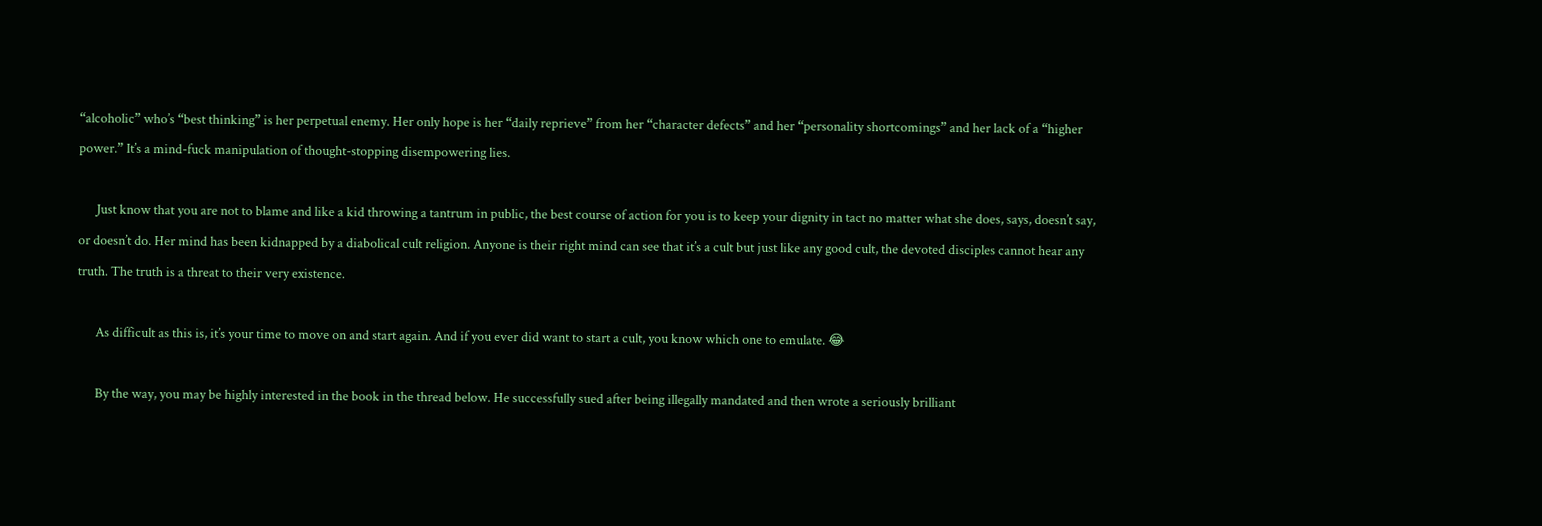“alcoholic” who’s “best thinking” is her perpetual enemy. Her only hope is her “daily reprieve” from her “character defects” and her “personality shortcomings” and her lack of a “higher power.” It’s a mind-fuck manipulation of thought-stopping disempowering lies.

      Just know that you are not to blame and like a kid throwing a tantrum in public, the best course of action for you is to keep your dignity in tact no matter what she does, says, doesn’t say, or doesn’t do. Her mind has been kidnapped by a diabolical cult religion. Anyone is their right mind can see that it’s a cult but just like any good cult, the devoted disciples cannot hear any truth. The truth is a threat to their very existence.

      As difficult as this is, it’s your time to move on and start again. And if you ever did want to start a cult, you know which one to emulate. 😂

      By the way, you may be highly interested in the book in the thread below. He successfully sued after being illegally mandated and then wrote a seriously brilliant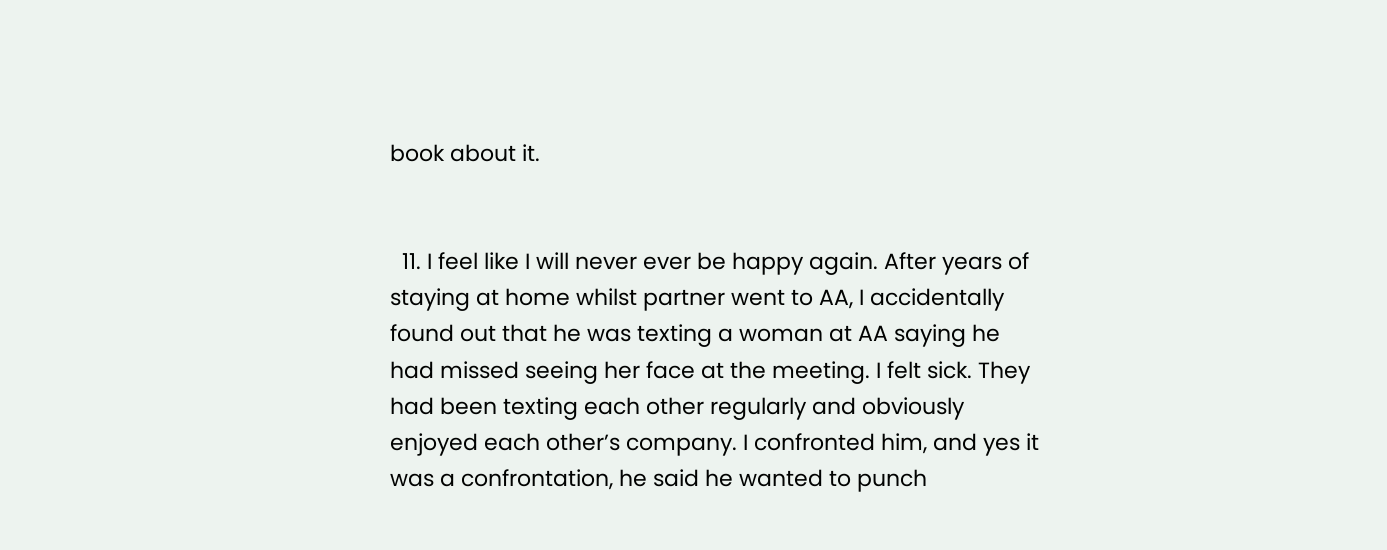book about it.


  11. I feel like I will never ever be happy again. After years of staying at home whilst partner went to AA, I accidentally found out that he was texting a woman at AA saying he had missed seeing her face at the meeting. I felt sick. They had been texting each other regularly and obviously enjoyed each other’s company. I confronted him, and yes it was a confrontation, he said he wanted to punch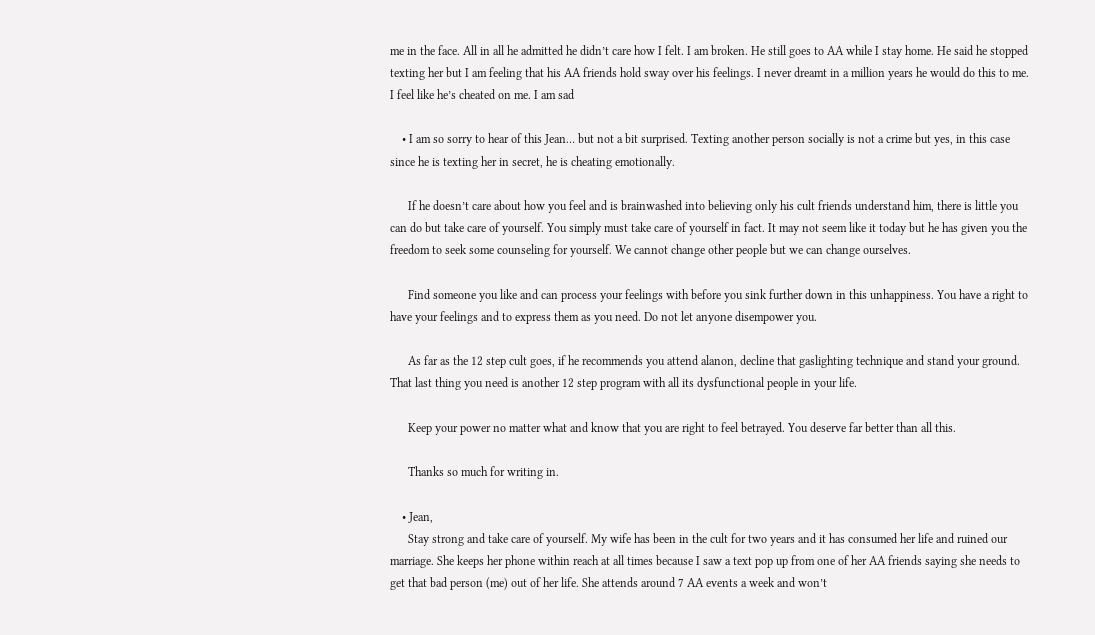me in the face. All in all he admitted he didn’t care how I felt. I am broken. He still goes to AA while I stay home. He said he stopped texting her but I am feeling that his AA friends hold sway over his feelings. I never dreamt in a million years he would do this to me. I feel like he’s cheated on me. I am sad

    • I am so sorry to hear of this Jean… but not a bit surprised. Texting another person socially is not a crime but yes, in this case since he is texting her in secret, he is cheating emotionally.

      If he doesn’t care about how you feel and is brainwashed into believing only his cult friends understand him, there is little you can do but take care of yourself. You simply must take care of yourself in fact. It may not seem like it today but he has given you the freedom to seek some counseling for yourself. We cannot change other people but we can change ourselves.

      Find someone you like and can process your feelings with before you sink further down in this unhappiness. You have a right to have your feelings and to express them as you need. Do not let anyone disempower you.

      As far as the 12 step cult goes, if he recommends you attend alanon, decline that gaslighting technique and stand your ground. That last thing you need is another 12 step program with all its dysfunctional people in your life.

      Keep your power no matter what and know that you are right to feel betrayed. You deserve far better than all this.

      Thanks so much for writing in.

    • Jean,
      Stay strong and take care of yourself. My wife has been in the cult for two years and it has consumed her life and ruined our marriage. She keeps her phone within reach at all times because I saw a text pop up from one of her AA friends saying she needs to get that bad person (me) out of her life. She attends around 7 AA events a week and won’t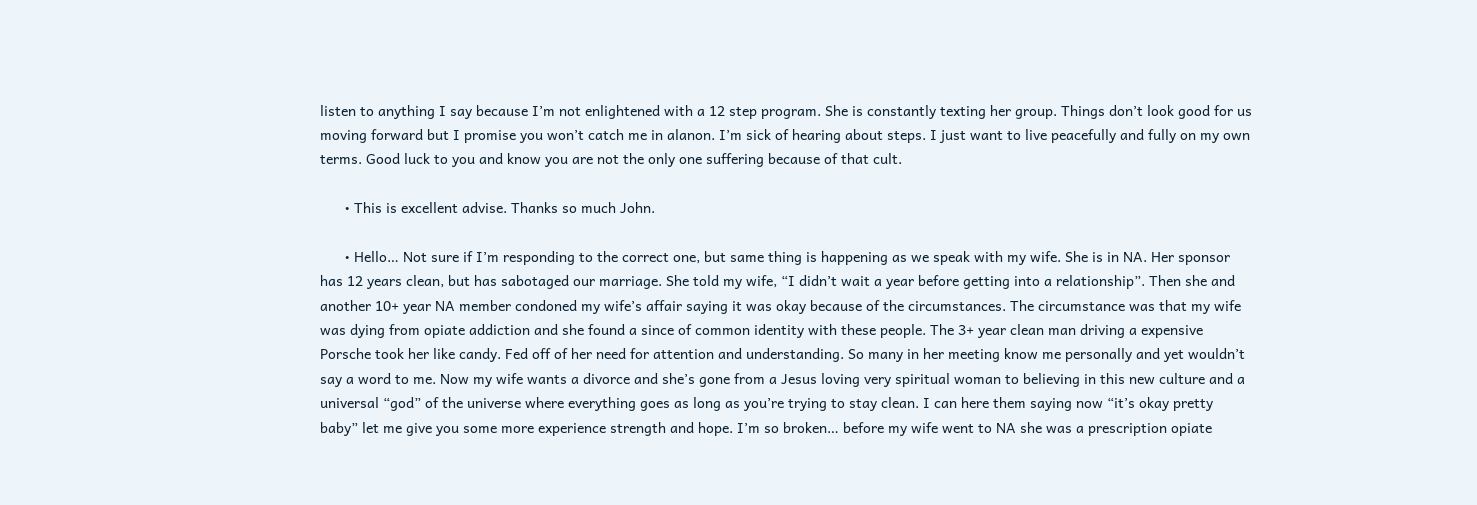listen to anything I say because I’m not enlightened with a 12 step program. She is constantly texting her group. Things don’t look good for us moving forward but I promise you won’t catch me in alanon. I’m sick of hearing about steps. I just want to live peacefully and fully on my own terms. Good luck to you and know you are not the only one suffering because of that cult.

      • This is excellent advise. Thanks so much John.

      • Hello… Not sure if I’m responding to the correct one, but same thing is happening as we speak with my wife. She is in NA. Her sponsor has 12 years clean, but has sabotaged our marriage. She told my wife, “I didn’t wait a year before getting into a relationship”. Then she and another 10+ year NA member condoned my wife’s affair saying it was okay because of the circumstances. The circumstance was that my wife was dying from opiate addiction and she found a since of common identity with these people. The 3+ year clean man driving a expensive Porsche took her like candy. Fed off of her need for attention and understanding. So many in her meeting know me personally and yet wouldn’t say a word to me. Now my wife wants a divorce and she’s gone from a Jesus loving very spiritual woman to believing in this new culture and a universal “god” of the universe where everything goes as long as you’re trying to stay clean. I can here them saying now “it’s okay pretty baby” let me give you some more experience strength and hope. I’m so broken… before my wife went to NA she was a prescription opiate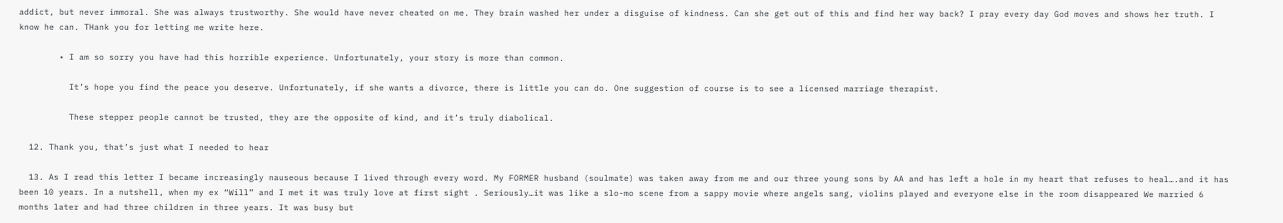addict, but never immoral. She was always trustworthy. She would have never cheated on me. They brain washed her under a disguise of kindness. Can she get out of this and find her way back? I pray every day God moves and shows her truth. I know he can. THank you for letting me write here.

        • I am so sorry you have had this horrible experience. Unfortunately, your story is more than common.

          It’s hope you find the peace you deserve. Unfortunately, if she wants a divorce, there is little you can do. One suggestion of course is to see a licensed marriage therapist.

          These stepper people cannot be trusted, they are the opposite of kind, and it’s truly diabolical.

  12. Thank you, that’s just what I needed to hear

  13. As I read this letter I became increasingly nauseous because I lived through every word. My FORMER husband (soulmate) was taken away from me and our three young sons by AA and has left a hole in my heart that refuses to heal….and it has been 10 years. In a nutshell, when my ex “Will” and I met it was truly love at first sight . Seriously…it was like a slo-mo scene from a sappy movie where angels sang, violins played and everyone else in the room disappeared We married 6 months later and had three children in three years. It was busy but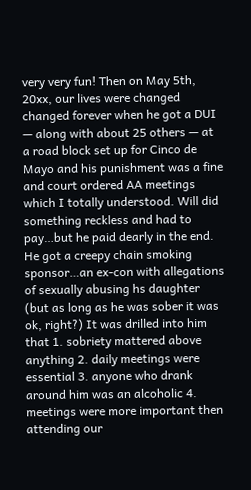very very fun! Then on May 5th, 20xx, our lives were changed changed forever when he got a DUI — along with about 25 others — at a road block set up for Cinco de Mayo and his punishment was a fine and court ordered AA meetings which I totally understood. Will did something reckless and had to pay…but he paid dearly in the end. He got a creepy chain smoking sponsor…an ex-con with allegations of sexually abusing hs daughter (but as long as he was sober it was ok, right?) It was drilled into him that 1. sobriety mattered above anything 2. daily meetings were essential 3. anyone who drank around him was an alcoholic 4. meetings were more important then attending our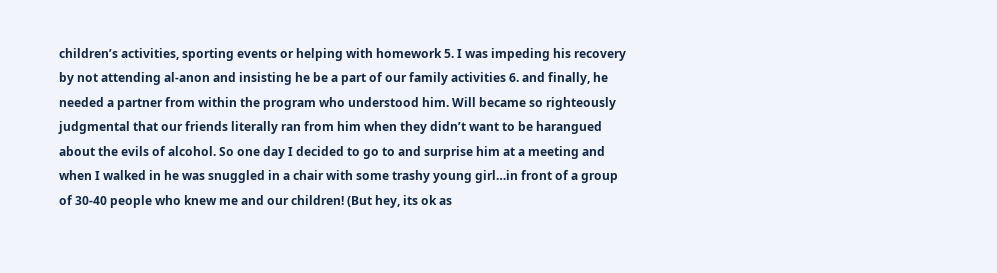children’s activities, sporting events or helping with homework 5. I was impeding his recovery by not attending al-anon and insisting he be a part of our family activities 6. and finally, he needed a partner from within the program who understood him. Will became so righteously judgmental that our friends literally ran from him when they didn’t want to be harangued about the evils of alcohol. So one day I decided to go to and surprise him at a meeting and when I walked in he was snuggled in a chair with some trashy young girl…in front of a group of 30-40 people who knew me and our children! (But hey, its ok as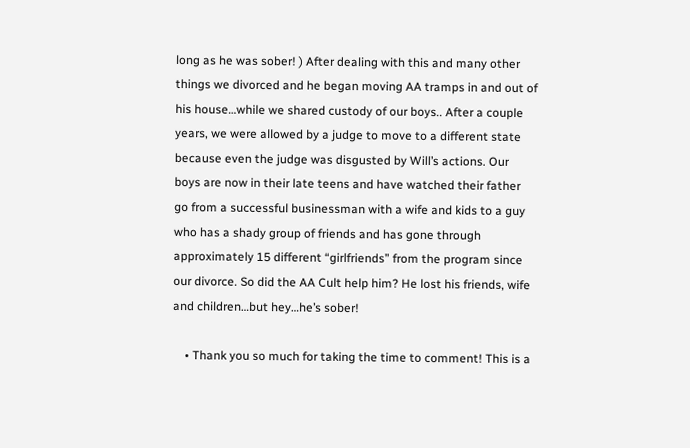long as he was sober! ) After dealing with this and many other things we divorced and he began moving AA tramps in and out of his house…while we shared custody of our boys.. After a couple years, we were allowed by a judge to move to a different state because even the judge was disgusted by Will’s actions. Our boys are now in their late teens and have watched their father go from a successful businessman with a wife and kids to a guy who has a shady group of friends and has gone through approximately 15 different “girlfriends” from the program since our divorce. So did the AA Cult help him? He lost his friends, wife and children…but hey…he’s sober!

    • Thank you so much for taking the time to comment! This is a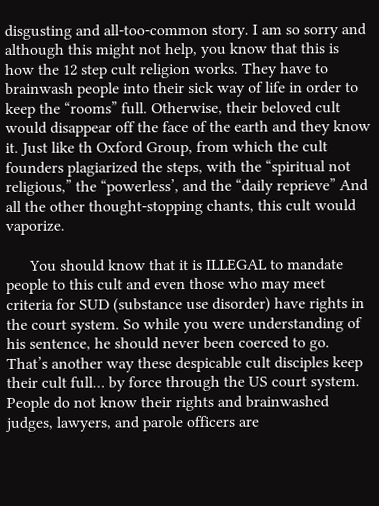disgusting and all-too-common story. I am so sorry and although this might not help, you know that this is how the 12 step cult religion works. They have to brainwash people into their sick way of life in order to keep the “rooms” full. Otherwise, their beloved cult would disappear off the face of the earth and they know it. Just like th Oxford Group, from which the cult founders plagiarized the steps, with the “spiritual not religious,” the “powerless’, and the “daily reprieve” And all the other thought-stopping chants, this cult would vaporize.

      You should know that it is ILLEGAL to mandate people to this cult and even those who may meet criteria for SUD (substance use disorder) have rights in the court system. So while you were understanding of his sentence, he should never been coerced to go. That’s another way these despicable cult disciples keep their cult full… by force through the US court system. People do not know their rights and brainwashed judges, lawyers, and parole officers are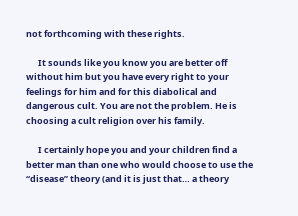not forthcoming with these rights.

      It sounds like you know you are better off without him but you have every right to your feelings for him and for this diabolical and dangerous cult. You are not the problem. He is choosing a cult religion over his family.

      I certainly hope you and your children find a better man than one who would choose to use the “disease” theory (and it is just that… a theory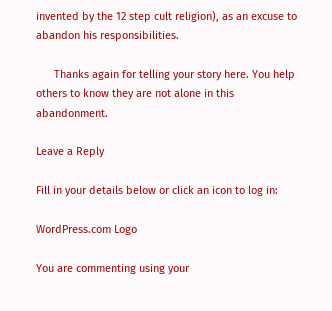invented by the 12 step cult religion), as an excuse to abandon his responsibilities.

      Thanks again for telling your story here. You help others to know they are not alone in this abandonment.

Leave a Reply

Fill in your details below or click an icon to log in:

WordPress.com Logo

You are commenting using your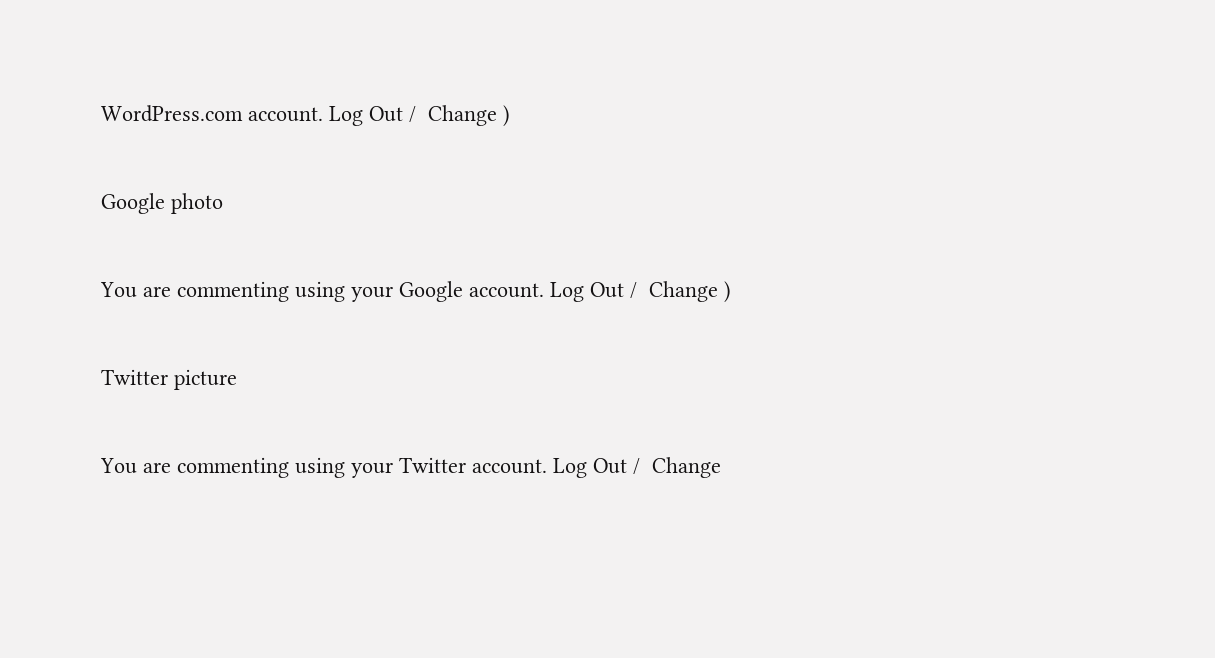WordPress.com account. Log Out /  Change )

Google photo

You are commenting using your Google account. Log Out /  Change )

Twitter picture

You are commenting using your Twitter account. Log Out /  Change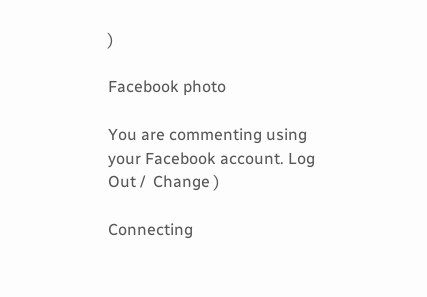)

Facebook photo

You are commenting using your Facebook account. Log Out /  Change )

Connecting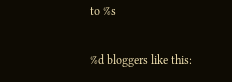to %s

%d bloggers like this: